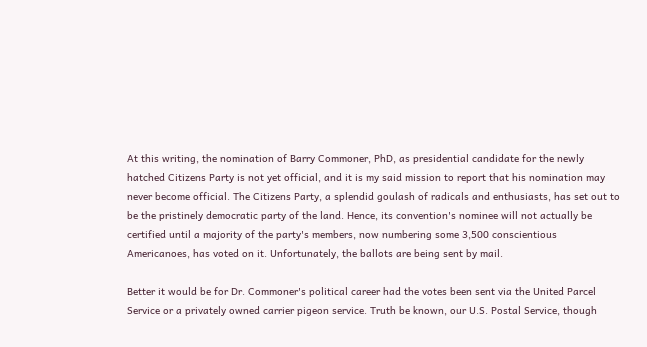At this writing, the nomination of Barry Commoner, PhD, as presidential candidate for the newly hatched Citizens Party is not yet official, and it is my said mission to report that his nomination may never become official. The Citizens Party, a splendid goulash of radicals and enthusiasts, has set out to be the pristinely democratic party of the land. Hence, its convention's nominee will not actually be certified until a majority of the party's members, now numbering some 3,500 conscientious Americanoes, has voted on it. Unfortunately, the ballots are being sent by mail.

Better it would be for Dr. Commoner's political career had the votes been sent via the United Parcel Service or a privately owned carrier pigeon service. Truth be known, our U.S. Postal Service, though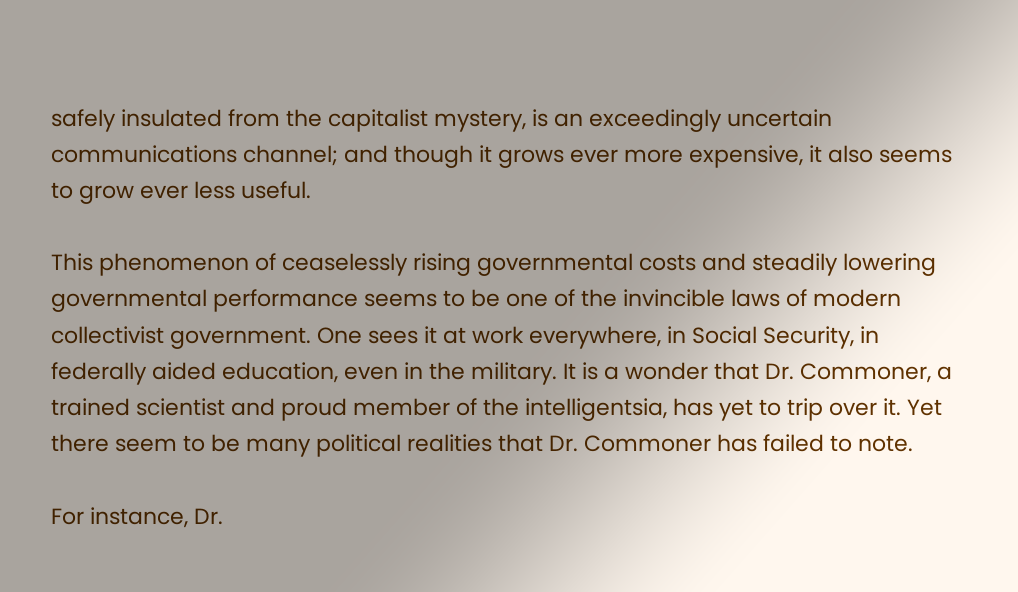safely insulated from the capitalist mystery, is an exceedingly uncertain communications channel; and though it grows ever more expensive, it also seems to grow ever less useful.

This phenomenon of ceaselessly rising governmental costs and steadily lowering governmental performance seems to be one of the invincible laws of modern collectivist government. One sees it at work everywhere, in Social Security, in federally aided education, even in the military. It is a wonder that Dr. Commoner, a trained scientist and proud member of the intelligentsia, has yet to trip over it. Yet there seem to be many political realities that Dr. Commoner has failed to note.

For instance, Dr.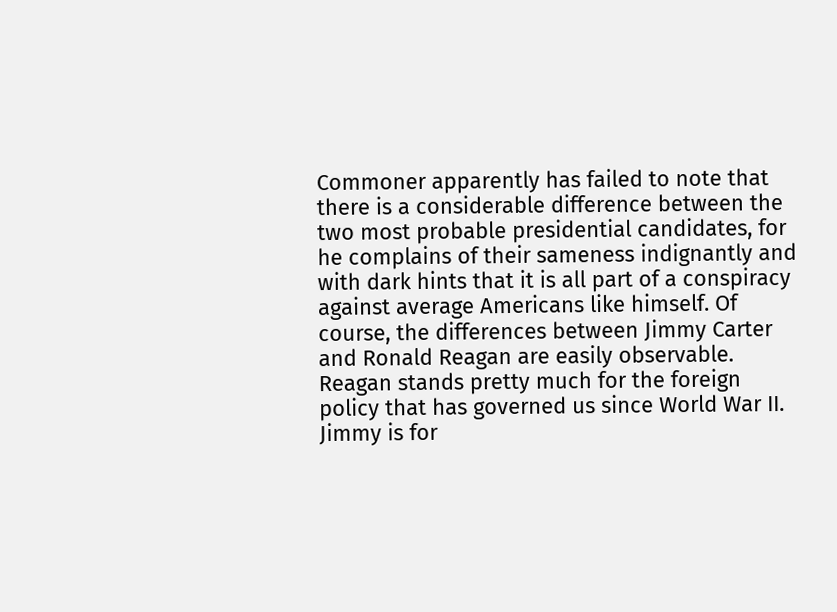Commoner apparently has failed to note that there is a considerable difference between the two most probable presidential candidates, for he complains of their sameness indignantly and with dark hints that it is all part of a conspiracy against average Americans like himself. Of course, the differences between Jimmy Carter and Ronald Reagan are easily observable. Reagan stands pretty much for the foreign policy that has governed us since World War II. Jimmy is for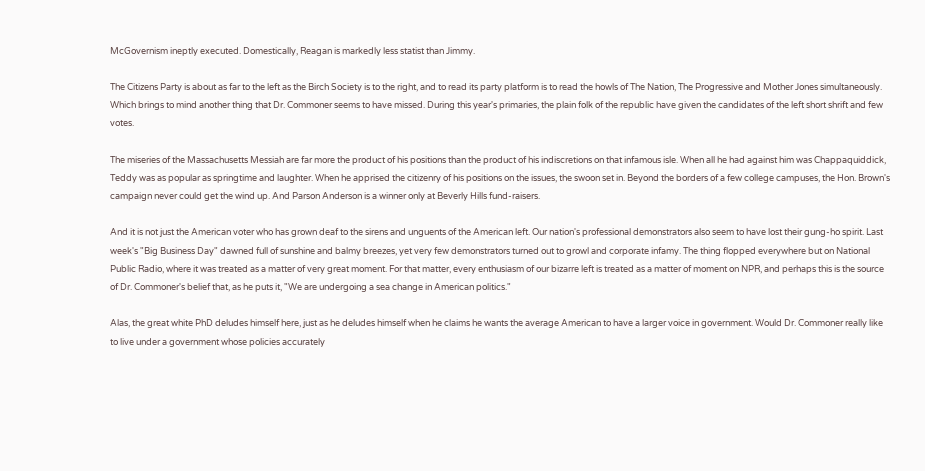McGovernism ineptly executed. Domestically, Reagan is markedly less statist than Jimmy.

The Citizens Party is about as far to the left as the Birch Society is to the right, and to read its party platform is to read the howls of The Nation, The Progressive and Mother Jones simultaneously. Which brings to mind another thing that Dr. Commoner seems to have missed. During this year's primaries, the plain folk of the republic have given the candidates of the left short shrift and few votes.

The miseries of the Massachusetts Messiah are far more the product of his positions than the product of his indiscretions on that infamous isle. When all he had against him was Chappaquiddick, Teddy was as popular as springtime and laughter. When he apprised the citizenry of his positions on the issues, the swoon set in. Beyond the borders of a few college campuses, the Hon. Brown's campaign never could get the wind up. And Parson Anderson is a winner only at Beverly Hills fund-raisers.

And it is not just the American voter who has grown deaf to the sirens and unguents of the American left. Our nation's professional demonstrators also seem to have lost their gung-ho spirit. Last week's "Big Business Day" dawned full of sunshine and balmy breezes, yet very few demonstrators turned out to growl and corporate infamy. The thing flopped everywhere but on National Public Radio, where it was treated as a matter of very great moment. For that matter, every enthusiasm of our bizarre left is treated as a matter of moment on NPR, and perhaps this is the source of Dr. Commoner's belief that, as he puts it, "We are undergoing a sea change in American politics."

Alas, the great white PhD deludes himself here, just as he deludes himself when he claims he wants the average American to have a larger voice in government. Would Dr. Commoner really like to live under a government whose policies accurately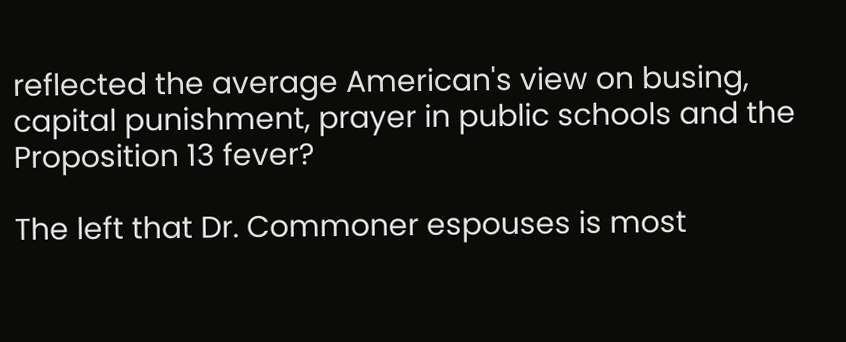reflected the average American's view on busing, capital punishment, prayer in public schools and the Proposition 13 fever?

The left that Dr. Commoner espouses is most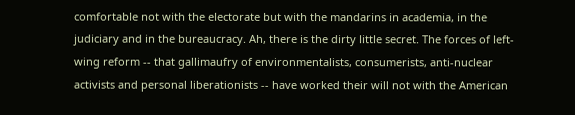comfortable not with the electorate but with the mandarins in academia, in the judiciary and in the bureaucracy. Ah, there is the dirty little secret. The forces of left-wing reform -- that gallimaufry of environmentalists, consumerists, anti-nuclear activists and personal liberationists -- have worked their will not with the American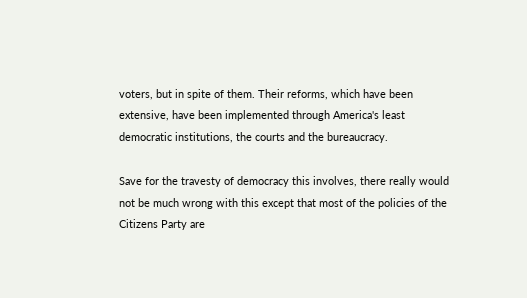voters, but in spite of them. Their reforms, which have been extensive, have been implemented through America's least democratic institutions, the courts and the bureaucracy.

Save for the travesty of democracy this involves, there really would not be much wrong with this except that most of the policies of the Citizens Party are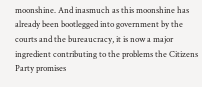moonshine. And inasmuch as this moonshine has already been bootlegged into government by the courts and the bureaucracy, it is now a major ingredient contributing to the problems the Citizens Party promises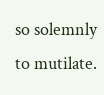so solemnly to mutilate.